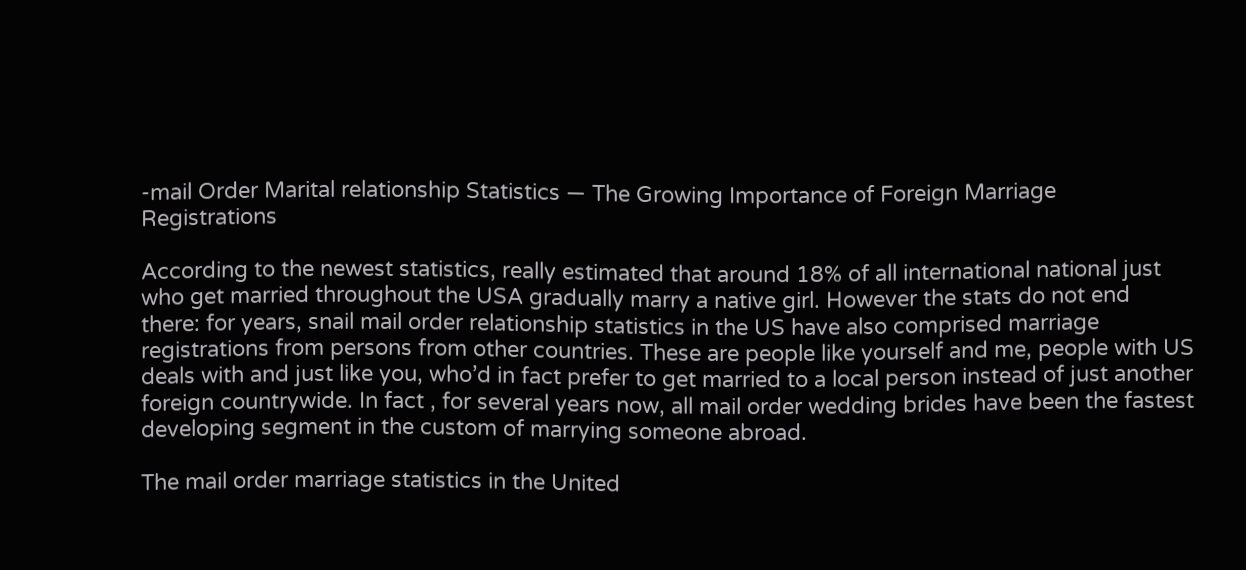-mail Order Marital relationship Statistics — The Growing Importance of Foreign Marriage Registrations

According to the newest statistics, really estimated that around 18% of all international national just who get married throughout the USA gradually marry a native girl. However the stats do not end there: for years, snail mail order relationship statistics in the US have also comprised marriage registrations from persons from other countries. These are people like yourself and me, people with US deals with and just like you, who’d in fact prefer to get married to a local person instead of just another foreign countrywide. In fact , for several years now, all mail order wedding brides have been the fastest developing segment in the custom of marrying someone abroad.

The mail order marriage statistics in the United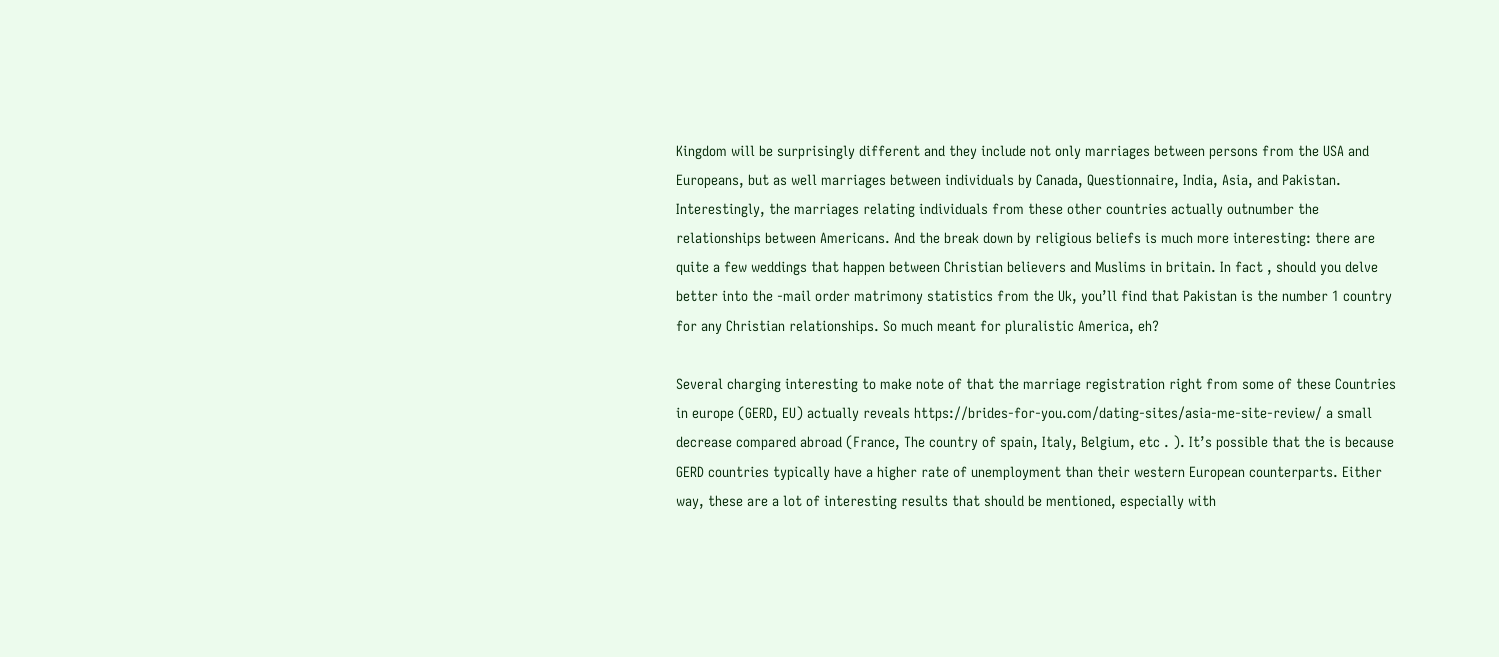Kingdom will be surprisingly different and they include not only marriages between persons from the USA and Europeans, but as well marriages between individuals by Canada, Questionnaire, India, Asia, and Pakistan. Interestingly, the marriages relating individuals from these other countries actually outnumber the relationships between Americans. And the break down by religious beliefs is much more interesting: there are quite a few weddings that happen between Christian believers and Muslims in britain. In fact , should you delve better into the -mail order matrimony statistics from the Uk, you’ll find that Pakistan is the number 1 country for any Christian relationships. So much meant for pluralistic America, eh?

Several charging interesting to make note of that the marriage registration right from some of these Countries in europe (GERD, EU) actually reveals https://brides-for-you.com/dating-sites/asia-me-site-review/ a small decrease compared abroad (France, The country of spain, Italy, Belgium, etc . ). It’s possible that the is because GERD countries typically have a higher rate of unemployment than their western European counterparts. Either way, these are a lot of interesting results that should be mentioned, especially with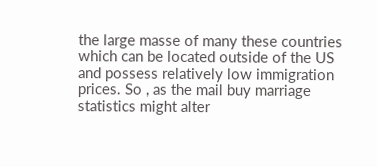the large masse of many these countries which can be located outside of the US and possess relatively low immigration prices. So , as the mail buy marriage statistics might alter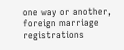one way or another, foreign marriage registrations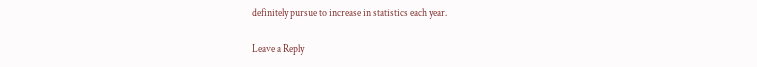definitely pursue to increase in statistics each year.

Leave a Reply